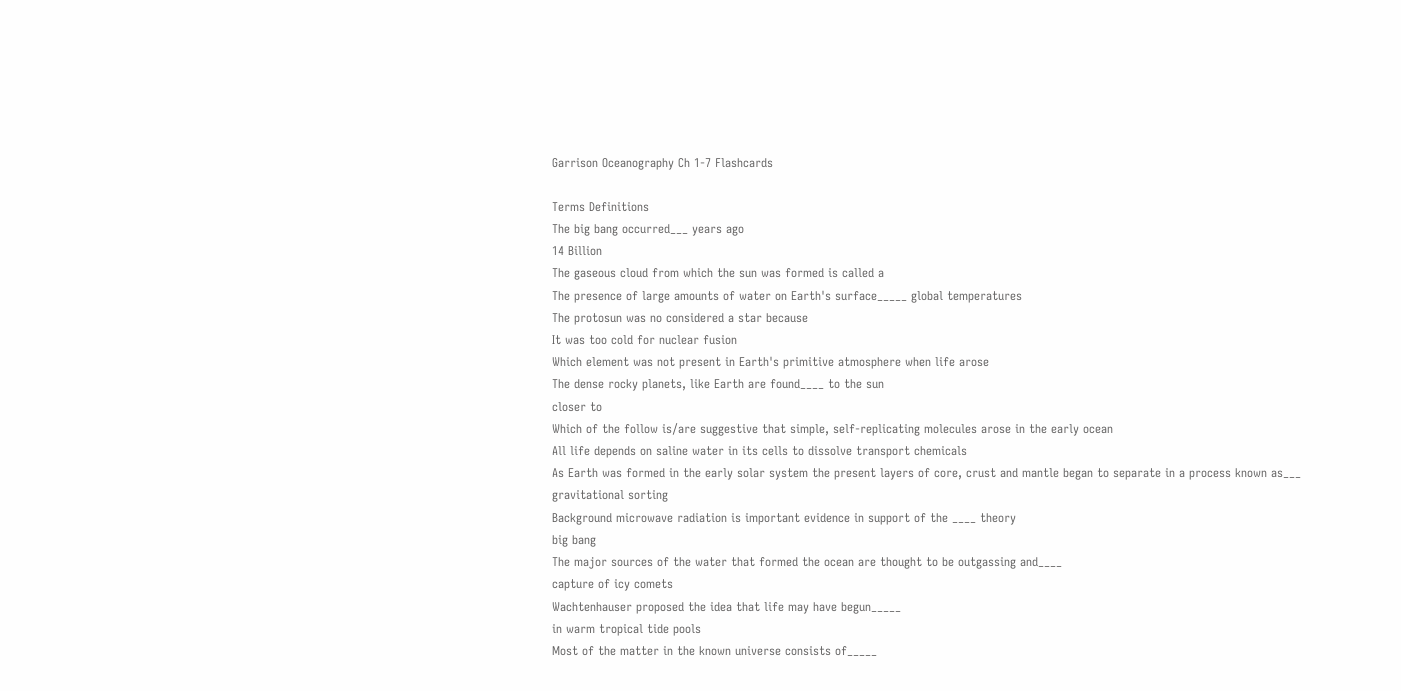Garrison Oceanography Ch 1-7 Flashcards

Terms Definitions
The big bang occurred___ years ago
14 Billion
The gaseous cloud from which the sun was formed is called a
The presence of large amounts of water on Earth's surface_____ global temperatures
The protosun was no considered a star because
It was too cold for nuclear fusion
Which element was not present in Earth's primitive atmosphere when life arose
The dense rocky planets, like Earth are found____ to the sun
closer to
Which of the follow is/are suggestive that simple, self-replicating molecules arose in the early ocean
All life depends on saline water in its cells to dissolve transport chemicals
As Earth was formed in the early solar system the present layers of core, crust and mantle began to separate in a process known as___
gravitational sorting
Background microwave radiation is important evidence in support of the ____ theory
big bang
The major sources of the water that formed the ocean are thought to be outgassing and____
capture of icy comets
Wachtenhauser proposed the idea that life may have begun_____
in warm tropical tide pools
Most of the matter in the known universe consists of_____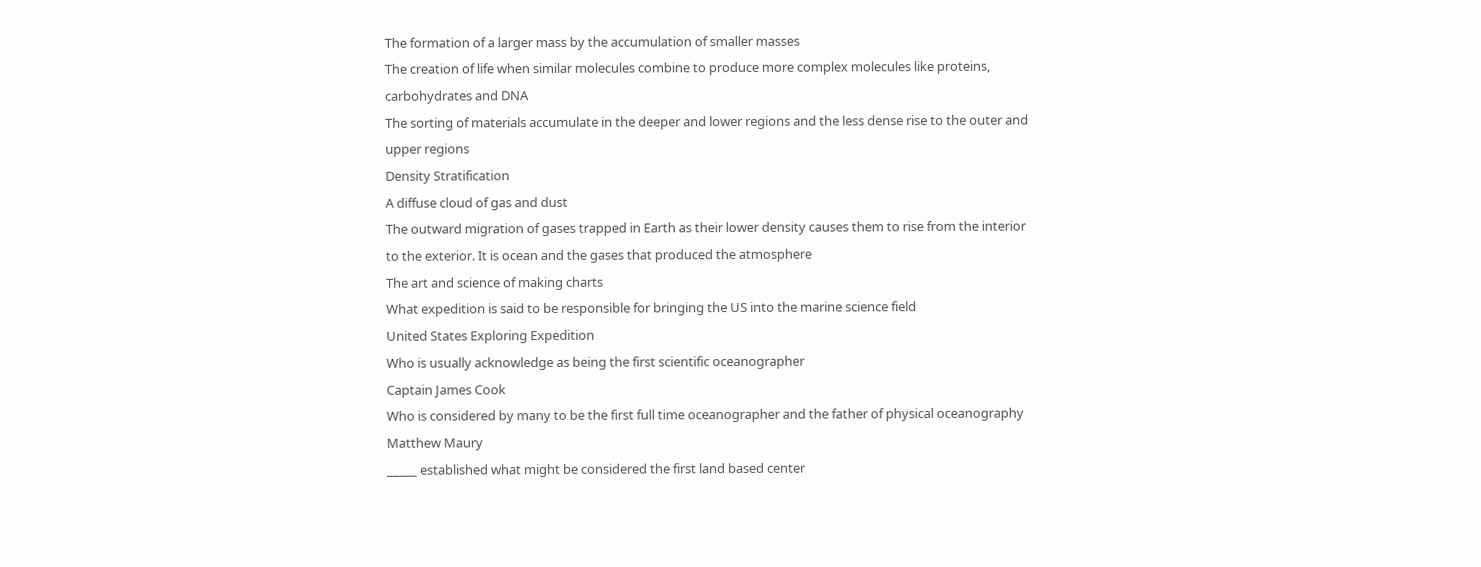The formation of a larger mass by the accumulation of smaller masses
The creation of life when similar molecules combine to produce more complex molecules like proteins, carbohydrates and DNA
The sorting of materials accumulate in the deeper and lower regions and the less dense rise to the outer and upper regions
Density Stratification
A diffuse cloud of gas and dust
The outward migration of gases trapped in Earth as their lower density causes them to rise from the interior to the exterior. It is ocean and the gases that produced the atmosphere
The art and science of making charts
What expedition is said to be responsible for bringing the US into the marine science field
United States Exploring Expedition
Who is usually acknowledge as being the first scientific oceanographer
Captain James Cook
Who is considered by many to be the first full time oceanographer and the father of physical oceanography
Matthew Maury
_____ established what might be considered the first land based center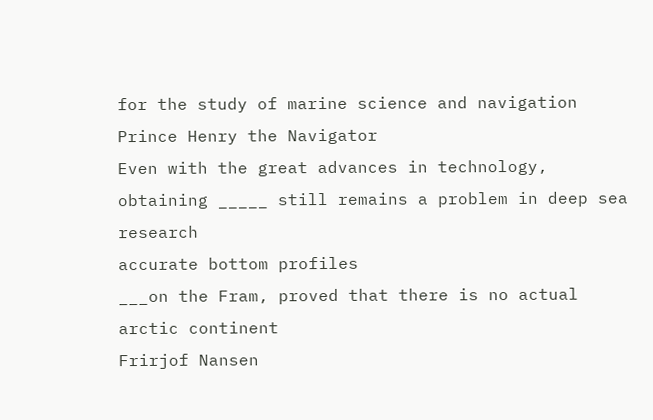for the study of marine science and navigation
Prince Henry the Navigator
Even with the great advances in technology, obtaining _____ still remains a problem in deep sea research
accurate bottom profiles
___on the Fram, proved that there is no actual arctic continent
Frirjof Nansen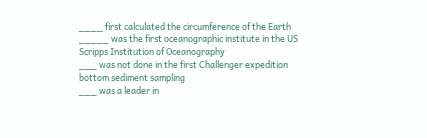____ first calculated the circumference of the Earth
_____ was the first oceanographic institute in the US
Scripps Institution of Oceanography
___ was not done in the first Challenger expedition
bottom sediment sampling
___ was a leader in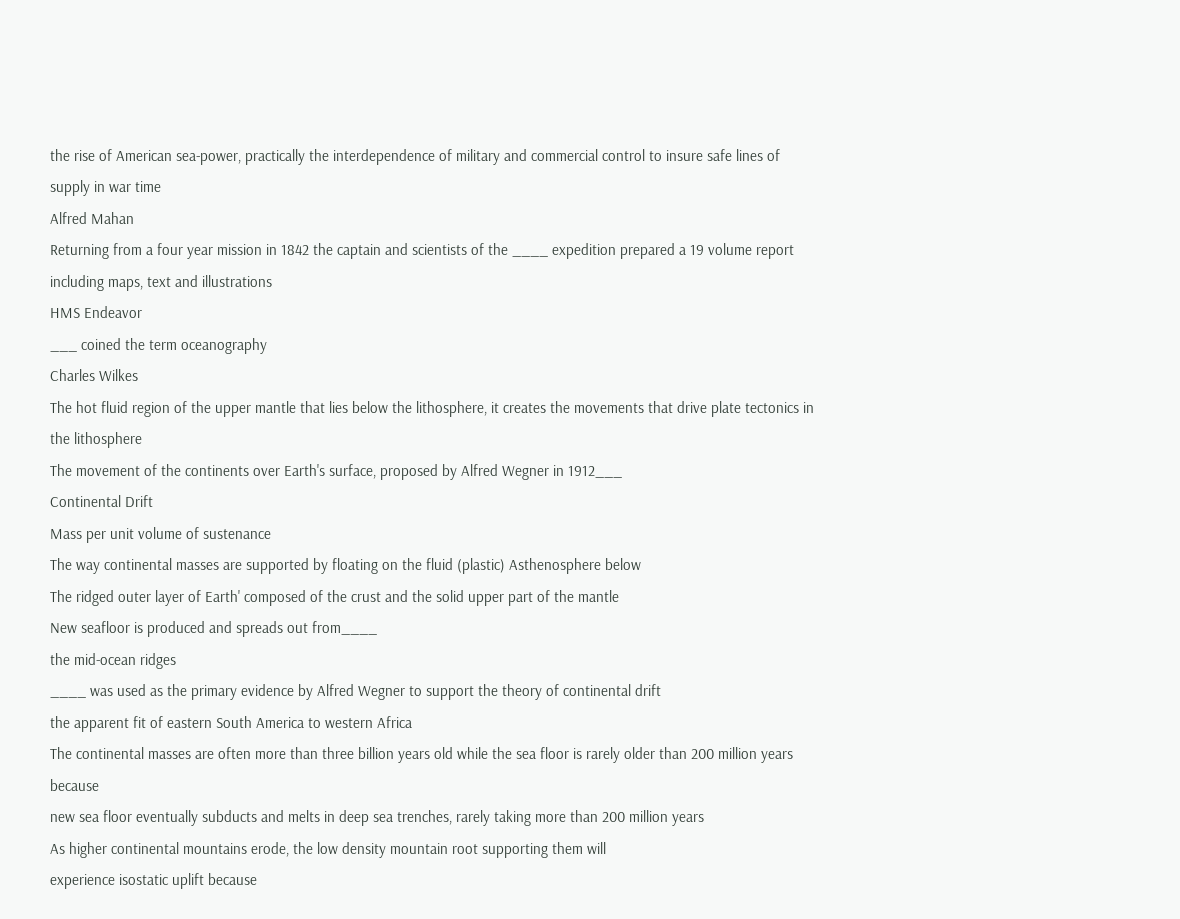the rise of American sea-power, practically the interdependence of military and commercial control to insure safe lines of supply in war time
Alfred Mahan
Returning from a four year mission in 1842 the captain and scientists of the ____ expedition prepared a 19 volume report including maps, text and illustrations
HMS Endeavor
___ coined the term oceanography
Charles Wilkes
The hot fluid region of the upper mantle that lies below the lithosphere, it creates the movements that drive plate tectonics in the lithosphere
The movement of the continents over Earth's surface, proposed by Alfred Wegner in 1912___
Continental Drift
Mass per unit volume of sustenance
The way continental masses are supported by floating on the fluid (plastic) Asthenosphere below
The ridged outer layer of Earth' composed of the crust and the solid upper part of the mantle
New seafloor is produced and spreads out from____
the mid-ocean ridges
____ was used as the primary evidence by Alfred Wegner to support the theory of continental drift
the apparent fit of eastern South America to western Africa
The continental masses are often more than three billion years old while the sea floor is rarely older than 200 million years because
new sea floor eventually subducts and melts in deep sea trenches, rarely taking more than 200 million years
As higher continental mountains erode, the low density mountain root supporting them will
experience isostatic uplift because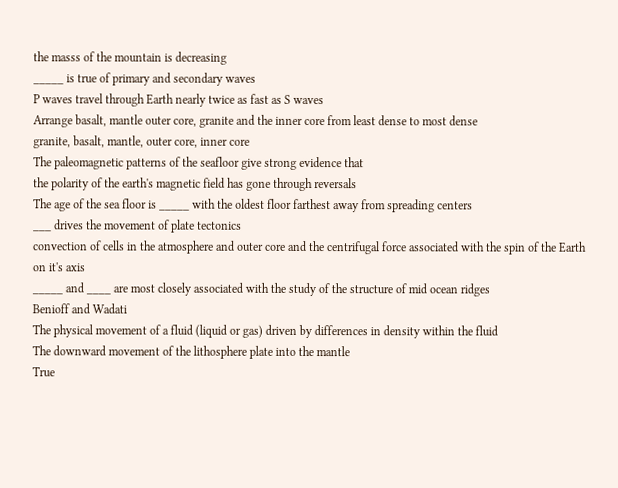the masss of the mountain is decreasing
_____ is true of primary and secondary waves
P waves travel through Earth nearly twice as fast as S waves
Arrange basalt, mantle outer core, granite and the inner core from least dense to most dense
granite, basalt, mantle, outer core, inner core
The paleomagnetic patterns of the seafloor give strong evidence that
the polarity of the earth's magnetic field has gone through reversals
The age of the sea floor is _____ with the oldest floor farthest away from spreading centers
___ drives the movement of plate tectonics
convection of cells in the atmosphere and outer core and the centrifugal force associated with the spin of the Earth on it's axis
_____ and ____ are most closely associated with the study of the structure of mid ocean ridges
Benioff and Wadati
The physical movement of a fluid (liquid or gas) driven by differences in density within the fluid
The downward movement of the lithosphere plate into the mantle
True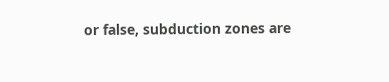or false, subduction zones are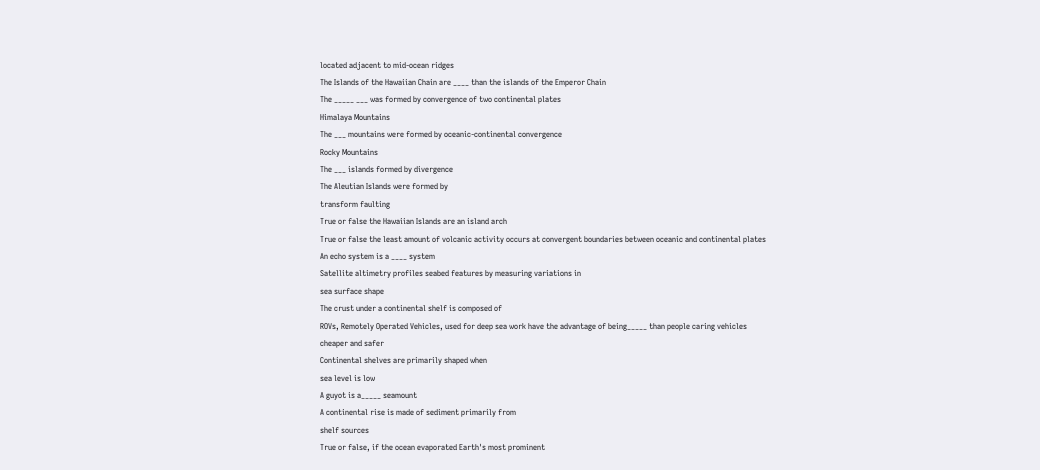located adjacent to mid-ocean ridges
The Islands of the Hawaiian Chain are ____ than the islands of the Emperor Chain
The _____ ___ was formed by convergence of two continental plates
Himalaya Mountains
The ___ mountains were formed by oceanic-continental convergence
Rocky Mountains
The ___ islands formed by divergence
The Aleutian Islands were formed by
transform faulting
True or false the Hawaiian Islands are an island arch
True or false the least amount of volcanic activity occurs at convergent boundaries between oceanic and continental plates
An echo system is a ____ system
Satellite altimetry profiles seabed features by measuring variations in
sea surface shape
The crust under a continental shelf is composed of
ROVs, Remotely Operated Vehicles, used for deep sea work have the advantage of being_____ than people caring vehicles
cheaper and safer
Continental shelves are primarily shaped when
sea level is low
A guyot is a_____ seamount
A continental rise is made of sediment primarily from
shelf sources
True or false, if the ocean evaporated Earth's most prominent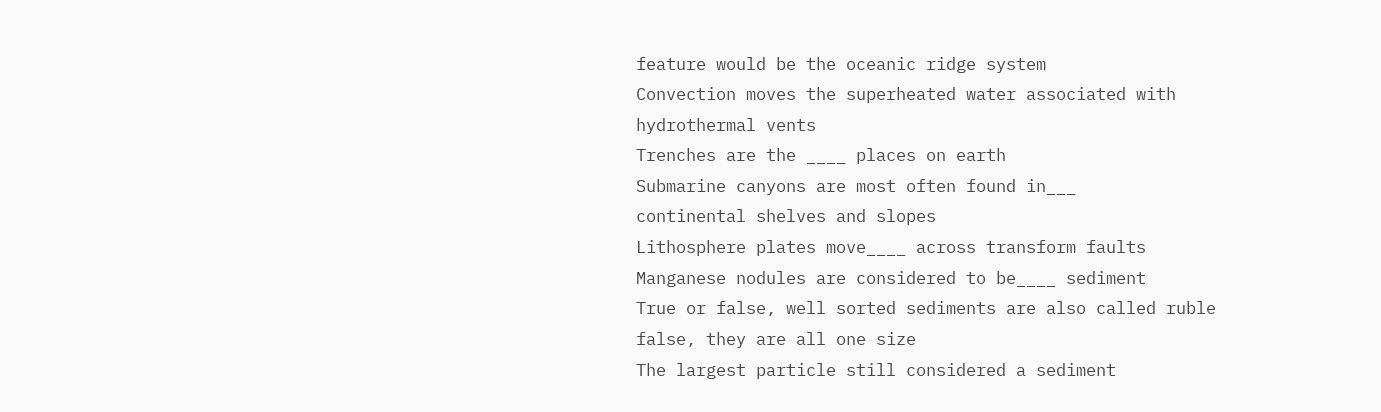feature would be the oceanic ridge system
Convection moves the superheated water associated with
hydrothermal vents
Trenches are the ____ places on earth
Submarine canyons are most often found in___
continental shelves and slopes
Lithosphere plates move____ across transform faults
Manganese nodules are considered to be____ sediment
True or false, well sorted sediments are also called ruble
false, they are all one size
The largest particle still considered a sediment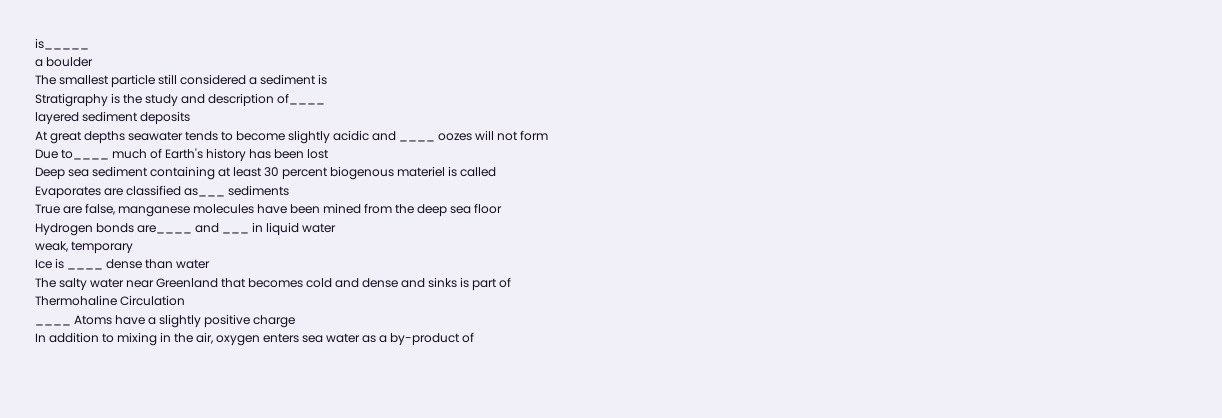is_____
a boulder
The smallest particle still considered a sediment is
Stratigraphy is the study and description of____
layered sediment deposits
At great depths seawater tends to become slightly acidic and ____ oozes will not form
Due to____ much of Earth's history has been lost
Deep sea sediment containing at least 30 percent biogenous materiel is called
Evaporates are classified as___ sediments
True are false, manganese molecules have been mined from the deep sea floor
Hydrogen bonds are____ and ___ in liquid water
weak, temporary
Ice is ____ dense than water
The salty water near Greenland that becomes cold and dense and sinks is part of
Thermohaline Circulation
____ Atoms have a slightly positive charge
In addition to mixing in the air, oxygen enters sea water as a by-product of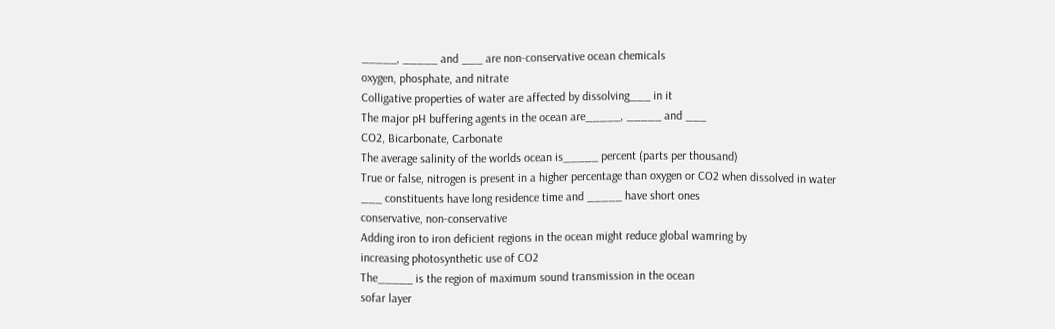_____, _____ and ___ are non-conservative ocean chemicals
oxygen, phosphate, and nitrate
Colligative properties of water are affected by dissolving___ in it
The major pH buffering agents in the ocean are_____, _____ and ___
CO2, Bicarbonate, Carbonate
The average salinity of the worlds ocean is_____ percent (parts per thousand)
True or false, nitrogen is present in a higher percentage than oxygen or CO2 when dissolved in water
___ constituents have long residence time and _____ have short ones
conservative, non-conservative
Adding iron to iron deficient regions in the ocean might reduce global wamring by
increasing photosynthetic use of CO2
The_____ is the region of maximum sound transmission in the ocean
sofar layer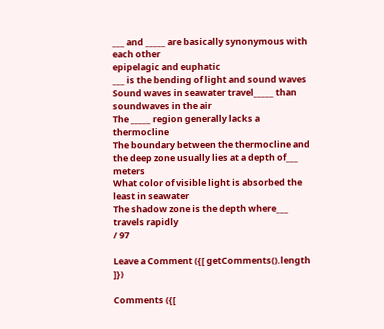___ and _____ are basically synonymous with each other
epipelagic and euphatic
___ is the bending of light and sound waves
Sound waves in seawater travel_____ than soundwaves in the air
The _____ region generally lacks a thermocline
The boundary between the thermocline and the deep zone usually lies at a depth of___ meters
What color of visible light is absorbed the least in seawater
The shadow zone is the depth where___ travels rapidly
/ 97

Leave a Comment ({[ getComments().length ]})

Comments ({[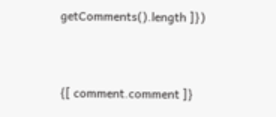getComments().length ]})


{[ comment.comment ]}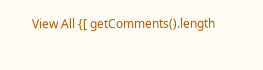View All {[ getComments().length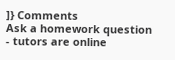]} Comments
Ask a homework question - tutors are online